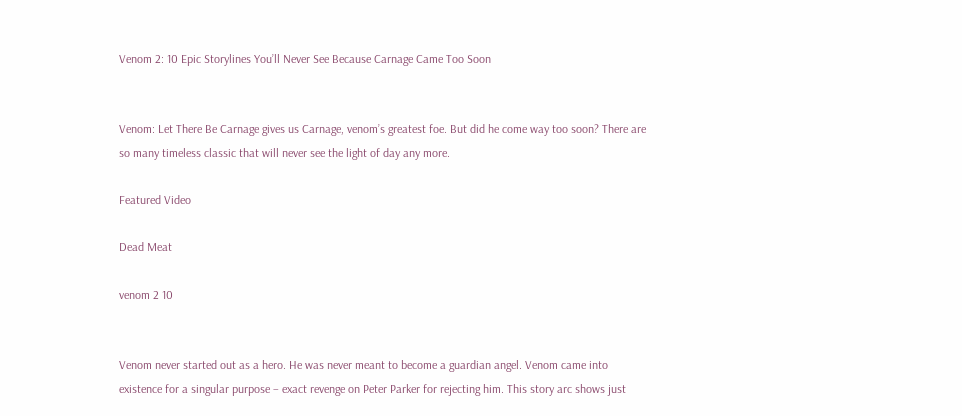Venom 2: 10 Epic Storylines You’ll Never See Because Carnage Came Too Soon


Venom: Let There Be Carnage gives us Carnage, venom’s greatest foe. But did he come way too soon? There are so many timeless classic that will never see the light of day any more.

Featured Video

Dead Meat

venom 2 10


Venom never started out as a hero. He was never meant to become a guardian angel. Venom came into existence for a singular purpose – exact revenge on Peter Parker for rejecting him. This story arc shows just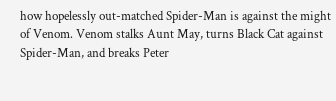how hopelessly out-matched Spider-Man is against the might of Venom. Venom stalks Aunt May, turns Black Cat against Spider-Man, and breaks Peter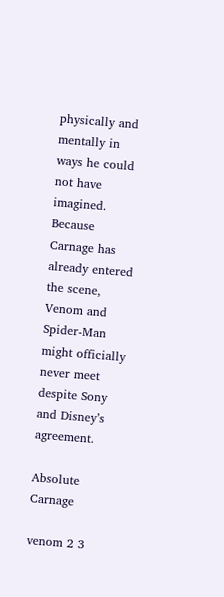physically and mentally in ways he could not have imagined. Because Carnage has already entered the scene, Venom and Spider-Man might officially never meet despite Sony and Disney’s agreement.

Absolute Carnage

venom 2 3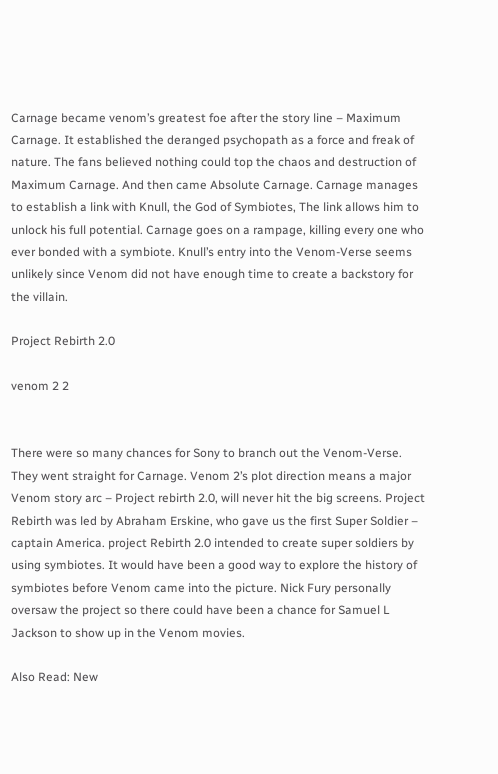Carnage became venom’s greatest foe after the story line – Maximum Carnage. It established the deranged psychopath as a force and freak of nature. The fans believed nothing could top the chaos and destruction of Maximum Carnage. And then came Absolute Carnage. Carnage manages to establish a link with Knull, the God of Symbiotes, The link allows him to unlock his full potential. Carnage goes on a rampage, killing every one who ever bonded with a symbiote. Knull’s entry into the Venom-Verse seems unlikely since Venom did not have enough time to create a backstory for the villain.

Project Rebirth 2.0

venom 2 2


There were so many chances for Sony to branch out the Venom-Verse. They went straight for Carnage. Venom 2’s plot direction means a major Venom story arc – Project rebirth 2.0, will never hit the big screens. Project Rebirth was led by Abraham Erskine, who gave us the first Super Soldier – captain America. project Rebirth 2.0 intended to create super soldiers by using symbiotes. It would have been a good way to explore the history of symbiotes before Venom came into the picture. Nick Fury personally oversaw the project so there could have been a chance for Samuel L Jackson to show up in the Venom movies.

Also Read: New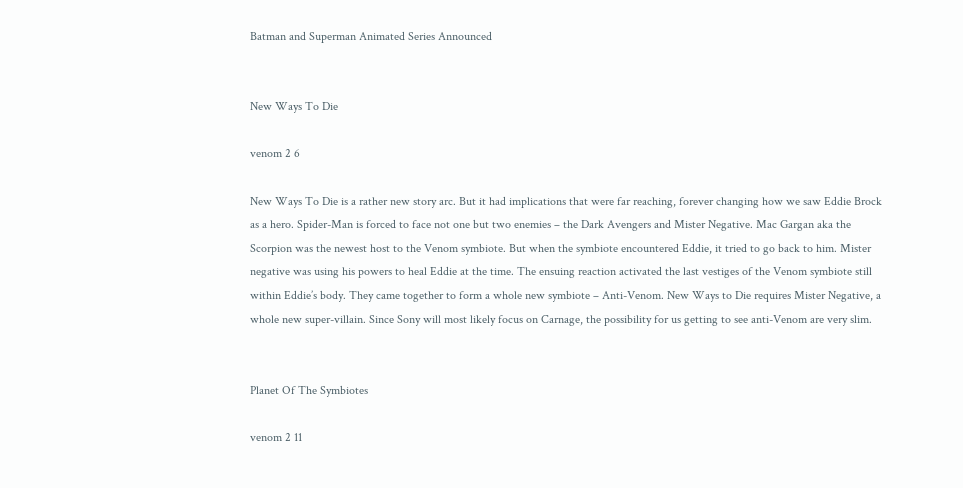Batman and Superman Animated Series Announced


New Ways To Die

venom 2 6

New Ways To Die is a rather new story arc. But it had implications that were far reaching, forever changing how we saw Eddie Brock as a hero. Spider-Man is forced to face not one but two enemies – the Dark Avengers and Mister Negative. Mac Gargan aka the Scorpion was the newest host to the Venom symbiote. But when the symbiote encountered Eddie, it tried to go back to him. Mister negative was using his powers to heal Eddie at the time. The ensuing reaction activated the last vestiges of the Venom symbiote still within Eddie’s body. They came together to form a whole new symbiote – Anti-Venom. New Ways to Die requires Mister Negative, a whole new super-villain. Since Sony will most likely focus on Carnage, the possibility for us getting to see anti-Venom are very slim.


Planet Of The Symbiotes

venom 2 11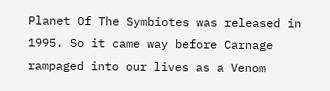Planet Of The Symbiotes was released in 1995. So it came way before Carnage rampaged into our lives as a Venom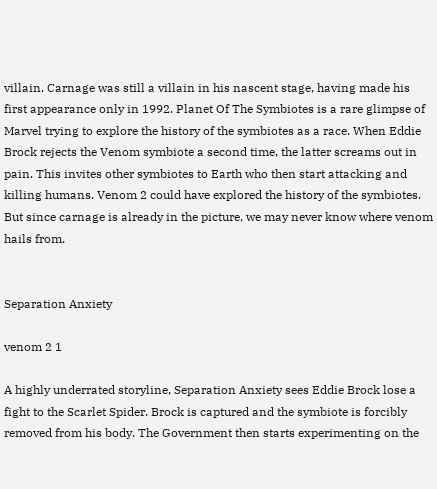villain. Carnage was still a villain in his nascent stage, having made his first appearance only in 1992. Planet Of The Symbiotes is a rare glimpse of Marvel trying to explore the history of the symbiotes as a race. When Eddie Brock rejects the Venom symbiote a second time, the latter screams out in pain. This invites other symbiotes to Earth who then start attacking and killing humans. Venom 2 could have explored the history of the symbiotes. But since carnage is already in the picture, we may never know where venom hails from.


Separation Anxiety

venom 2 1

A highly underrated storyline, Separation Anxiety sees Eddie Brock lose a fight to the Scarlet Spider. Brock is captured and the symbiote is forcibly removed from his body. The Government then starts experimenting on the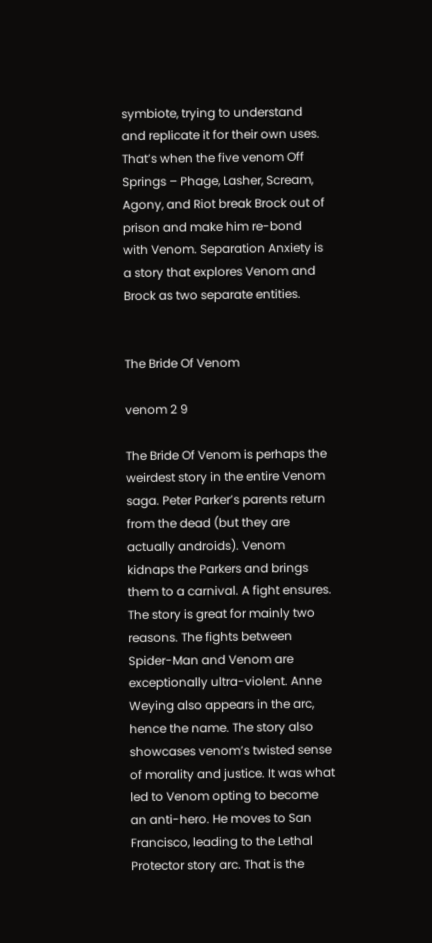symbiote, trying to understand and replicate it for their own uses. That’s when the five venom Off Springs – Phage, Lasher, Scream, Agony, and Riot break Brock out of prison and make him re-bond with Venom. Separation Anxiety is a story that explores Venom and Brock as two separate entities.


The Bride Of Venom

venom 2 9

The Bride Of Venom is perhaps the weirdest story in the entire Venom saga. Peter Parker’s parents return from the dead (but they are actually androids). Venom kidnaps the Parkers and brings them to a carnival. A fight ensures. The story is great for mainly two reasons. The fights between Spider-Man and Venom are exceptionally ultra-violent. Anne Weying also appears in the arc, hence the name. The story also showcases venom’s twisted sense of morality and justice. It was what led to Venom opting to become an anti-hero. He moves to San Francisco, leading to the Lethal Protector story arc. That is the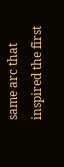same arc that inspired the first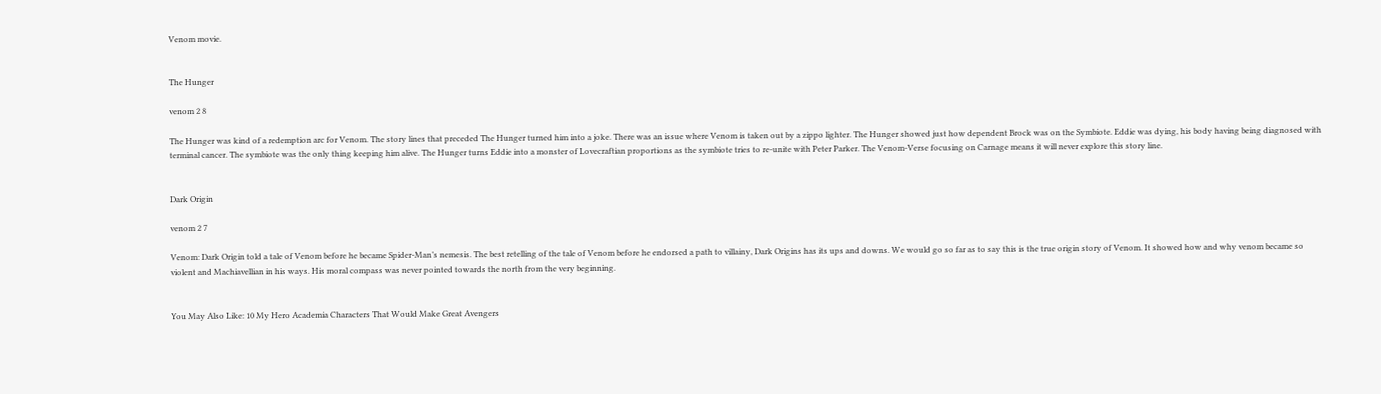Venom movie.


The Hunger

venom 2 8

The Hunger was kind of a redemption arc for Venom. The story lines that preceded The Hunger turned him into a joke. There was an issue where Venom is taken out by a zippo lighter. The Hunger showed just how dependent Brock was on the Symbiote. Eddie was dying, his body having being diagnosed with terminal cancer. The symbiote was the only thing keeping him alive. The Hunger turns Eddie into a monster of Lovecraftian proportions as the symbiote tries to re-unite with Peter Parker. The Venom-Verse focusing on Carnage means it will never explore this story line.


Dark Origin

venom 2 7

Venom: Dark Origin told a tale of Venom before he became Spider-Man’s nemesis. The best retelling of the tale of Venom before he endorsed a path to villainy, Dark Origins has its ups and downs. We would go so far as to say this is the true origin story of Venom. It showed how and why venom became so violent and Machiavellian in his ways. His moral compass was never pointed towards the north from the very beginning.


You May Also Like: 10 My Hero Academia Characters That Would Make Great Avengers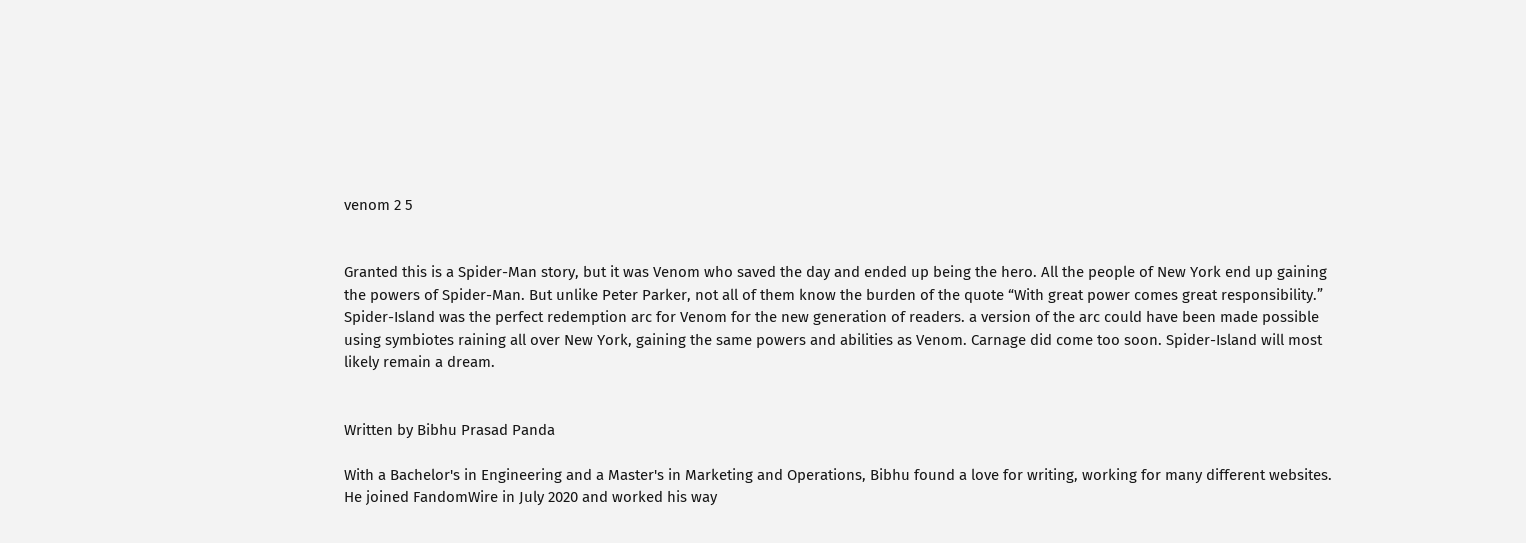venom 2 5


Granted this is a Spider-Man story, but it was Venom who saved the day and ended up being the hero. All the people of New York end up gaining the powers of Spider-Man. But unlike Peter Parker, not all of them know the burden of the quote “With great power comes great responsibility.” Spider-Island was the perfect redemption arc for Venom for the new generation of readers. a version of the arc could have been made possible using symbiotes raining all over New York, gaining the same powers and abilities as Venom. Carnage did come too soon. Spider-Island will most likely remain a dream.


Written by Bibhu Prasad Panda

With a Bachelor's in Engineering and a Master's in Marketing and Operations, Bibhu found a love for writing, working for many different websites. He joined FandomWire in July 2020 and worked his way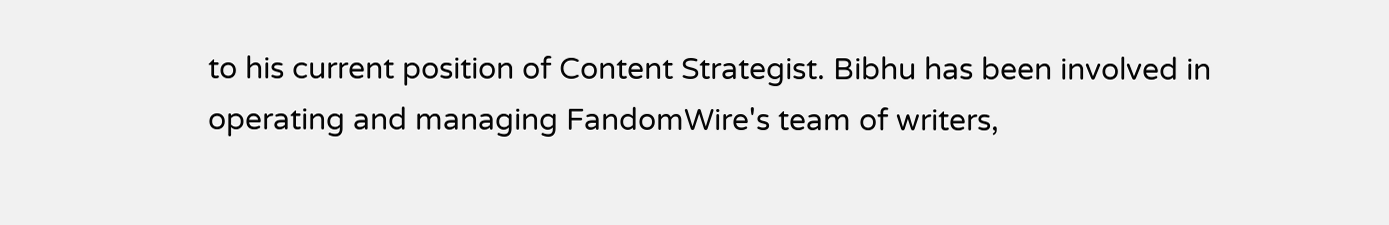to his current position of Content Strategist. Bibhu has been involved in operating and managing FandomWire's team of writers,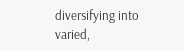diversifying into varied,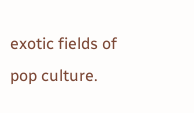exotic fields of pop culture.